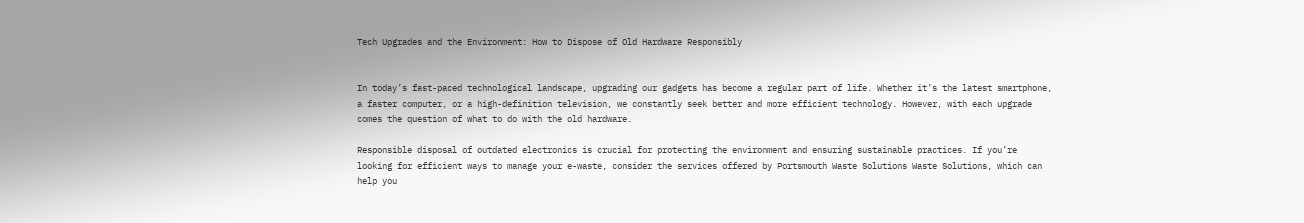Tech Upgrades and the Environment: How to Dispose of Old Hardware Responsibly


In today’s fast-paced technological landscape, upgrading our gadgets has become a regular part of life. Whether it’s the latest smartphone, a faster computer, or a high-definition television, we constantly seek better and more efficient technology. However, with each upgrade comes the question of what to do with the old hardware.

Responsible disposal of outdated electronics is crucial for protecting the environment and ensuring sustainable practices. If you’re looking for efficient ways to manage your e-waste, consider the services offered by Portsmouth Waste Solutions Waste Solutions, which can help you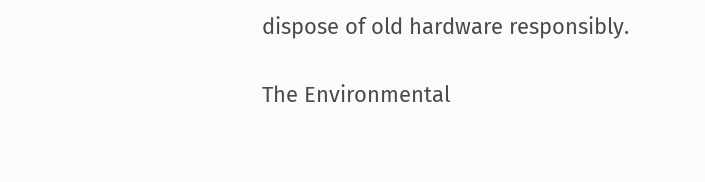dispose of old hardware responsibly.

The Environmental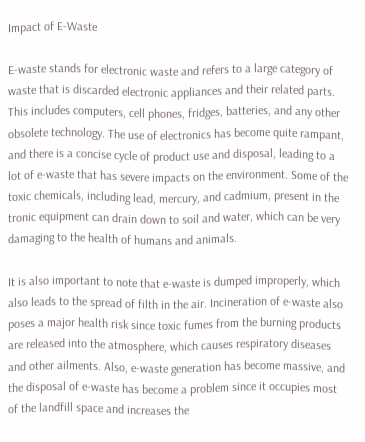Impact of E-Waste

E-waste stands for electronic waste and refers to a large category of waste that is discarded electronic appliances and their related parts. This includes computers, cell phones, fridges, batteries, and any other obsolete technology. The use of electronics has become quite rampant, and there is a concise cycle of product use and disposal, leading to a lot of e-waste that has severe impacts on the environment. Some of the toxic chemicals, including lead, mercury, and cadmium, present in the tronic equipment can drain down to soil and water, which can be very damaging to the health of humans and animals.

It is also important to note that e-waste is dumped improperly, which also leads to the spread of filth in the air. Incineration of e-waste also poses a major health risk since toxic fumes from the burning products are released into the atmosphere, which causes respiratory diseases and other ailments. Also, e-waste generation has become massive, and the disposal of e-waste has become a problem since it occupies most of the landfill space and increases the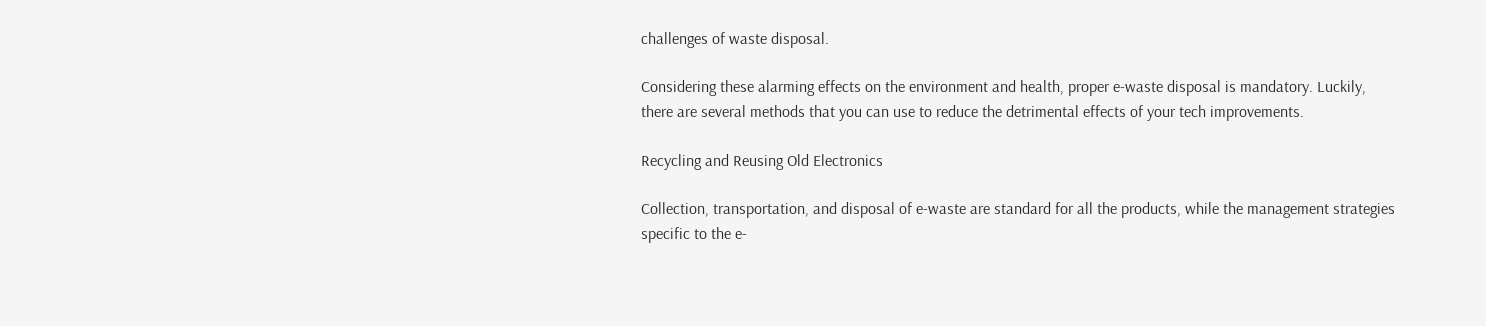challenges of waste disposal.

Considering these alarming effects on the environment and health, proper e-waste disposal is mandatory. Luckily, there are several methods that you can use to reduce the detrimental effects of your tech improvements.

Recycling and Reusing Old Electronics

Collection, transportation, and disposal of e-waste are standard for all the products, while the management strategies specific to the e-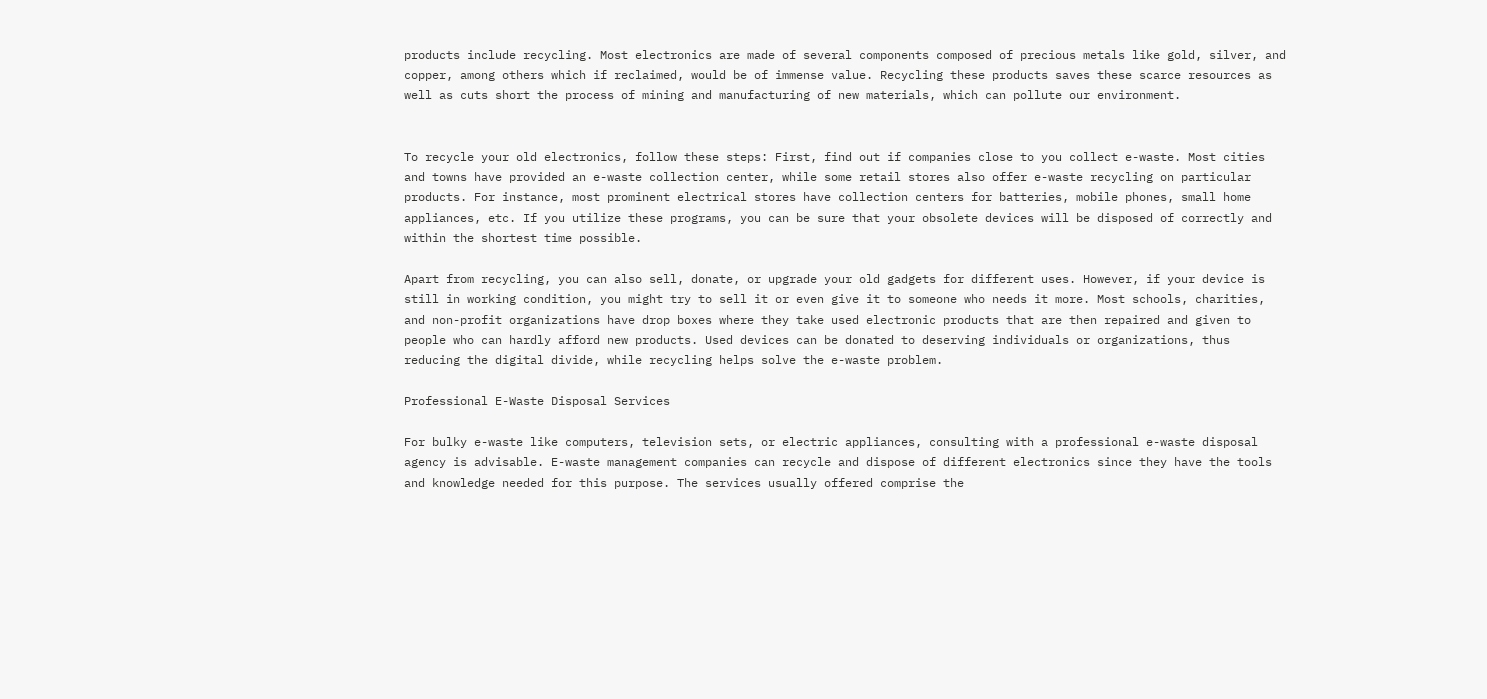products include recycling. Most electronics are made of several components composed of precious metals like gold, silver, and copper, among others which if reclaimed, would be of immense value. Recycling these products saves these scarce resources as well as cuts short the process of mining and manufacturing of new materials, which can pollute our environment.


To recycle your old electronics, follow these steps: First, find out if companies close to you collect e-waste. Most cities and towns have provided an e-waste collection center, while some retail stores also offer e-waste recycling on particular products. For instance, most prominent electrical stores have collection centers for batteries, mobile phones, small home appliances, etc. If you utilize these programs, you can be sure that your obsolete devices will be disposed of correctly and within the shortest time possible.

Apart from recycling, you can also sell, donate, or upgrade your old gadgets for different uses. However, if your device is still in working condition, you might try to sell it or even give it to someone who needs it more. Most schools, charities, and non-profit organizations have drop boxes where they take used electronic products that are then repaired and given to people who can hardly afford new products. Used devices can be donated to deserving individuals or organizations, thus reducing the digital divide, while recycling helps solve the e-waste problem.

Professional E-Waste Disposal Services

For bulky e-waste like computers, television sets, or electric appliances, consulting with a professional e-waste disposal agency is advisable. E-waste management companies can recycle and dispose of different electronics since they have the tools and knowledge needed for this purpose. The services usually offered comprise the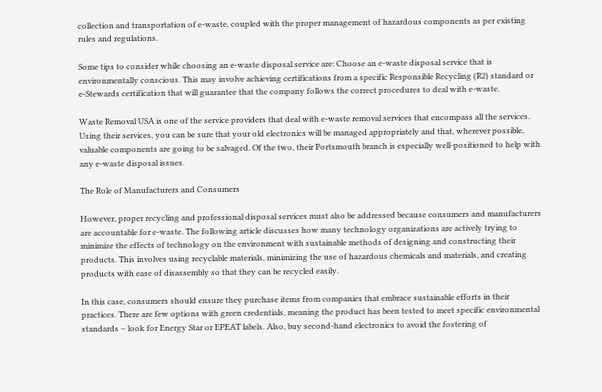collection and transportation of e-waste, coupled with the proper management of hazardous components as per existing rules and regulations.

Some tips to consider while choosing an e-waste disposal service are: Choose an e-waste disposal service that is environmentally conscious. This may involve achieving certifications from a specific Responsible Recycling (R2) standard or e-Stewards certification that will guarantee that the company follows the correct procedures to deal with e-waste.

Waste Removal USA is one of the service providers that deal with e-waste removal services that encompass all the services. Using their services, you can be sure that your old electronics will be managed appropriately and that, wherever possible, valuable components are going to be salvaged. Of the two, their Portsmouth branch is especially well-positioned to help with any e-waste disposal issues.

The Role of Manufacturers and Consumers

However, proper recycling and professional disposal services must also be addressed because consumers and manufacturers are accountable for e-waste. The following article discusses how many technology organizations are actively trying to minimize the effects of technology on the environment with sustainable methods of designing and constructing their products. This involves using recyclable materials, minimizing the use of hazardous chemicals and materials, and creating products with ease of disassembly so that they can be recycled easily.

In this case, consumers should ensure they purchase items from companies that embrace sustainable efforts in their practices. There are few options with green credentials, meaning the product has been tested to meet specific environmental standards – look for Energy Star or EPEAT labels. Also, buy second-hand electronics to avoid the fostering of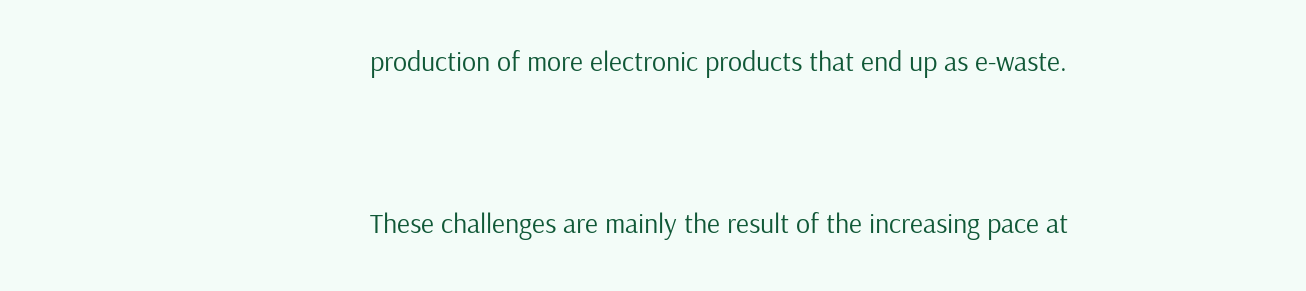production of more electronic products that end up as e-waste.


These challenges are mainly the result of the increasing pace at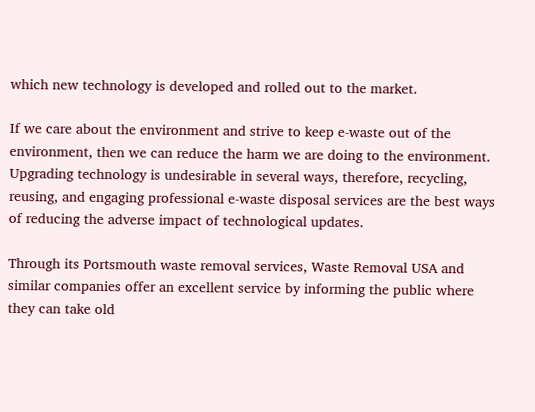which new technology is developed and rolled out to the market.

If we care about the environment and strive to keep e-waste out of the environment, then we can reduce the harm we are doing to the environment. Upgrading technology is undesirable in several ways, therefore, recycling, reusing, and engaging professional e-waste disposal services are the best ways of reducing the adverse impact of technological updates.

Through its Portsmouth waste removal services, Waste Removal USA and similar companies offer an excellent service by informing the public where they can take old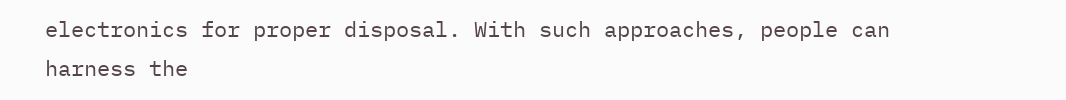electronics for proper disposal. With such approaches, people can harness the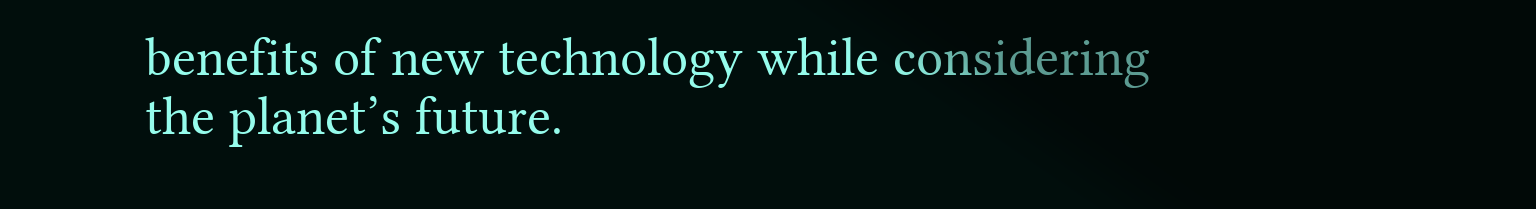benefits of new technology while considering the planet’s future.